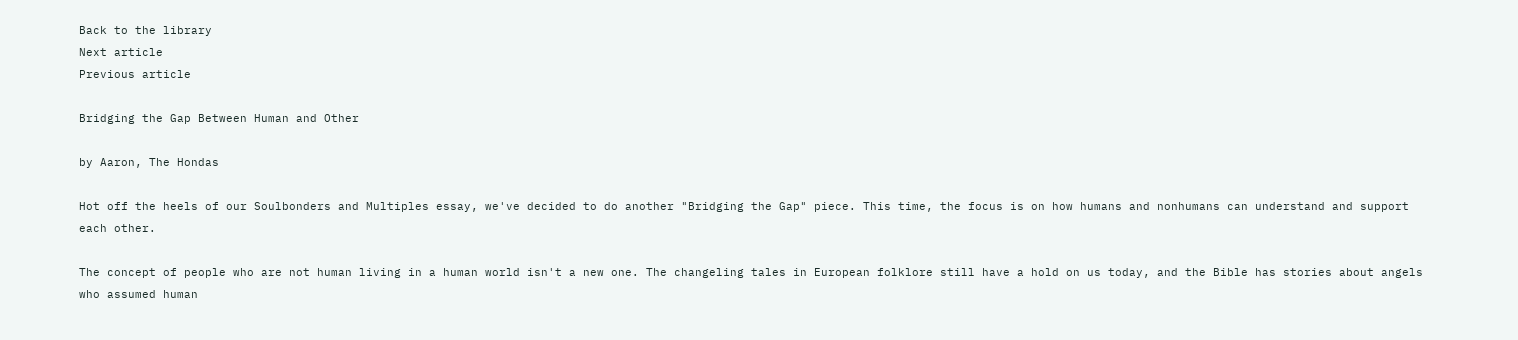Back to the library
Next article
Previous article

Bridging the Gap Between Human and Other

by Aaron, The Hondas

Hot off the heels of our Soulbonders and Multiples essay, we've decided to do another "Bridging the Gap" piece. This time, the focus is on how humans and nonhumans can understand and support each other.

The concept of people who are not human living in a human world isn't a new one. The changeling tales in European folklore still have a hold on us today, and the Bible has stories about angels who assumed human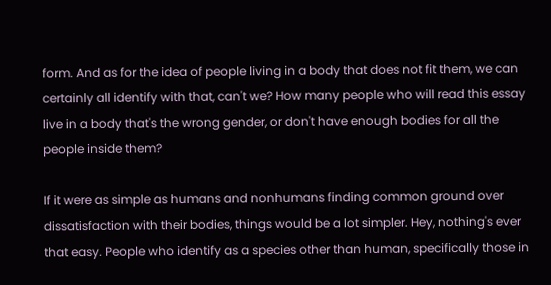form. And as for the idea of people living in a body that does not fit them, we can certainly all identify with that, can't we? How many people who will read this essay live in a body that's the wrong gender, or don't have enough bodies for all the people inside them?

If it were as simple as humans and nonhumans finding common ground over dissatisfaction with their bodies, things would be a lot simpler. Hey, nothing's ever that easy. People who identify as a species other than human, specifically those in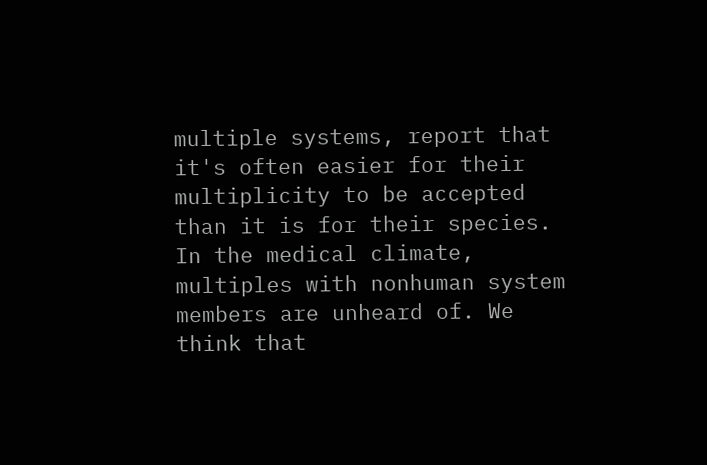multiple systems, report that it's often easier for their multiplicity to be accepted than it is for their species. In the medical climate, multiples with nonhuman system members are unheard of. We think that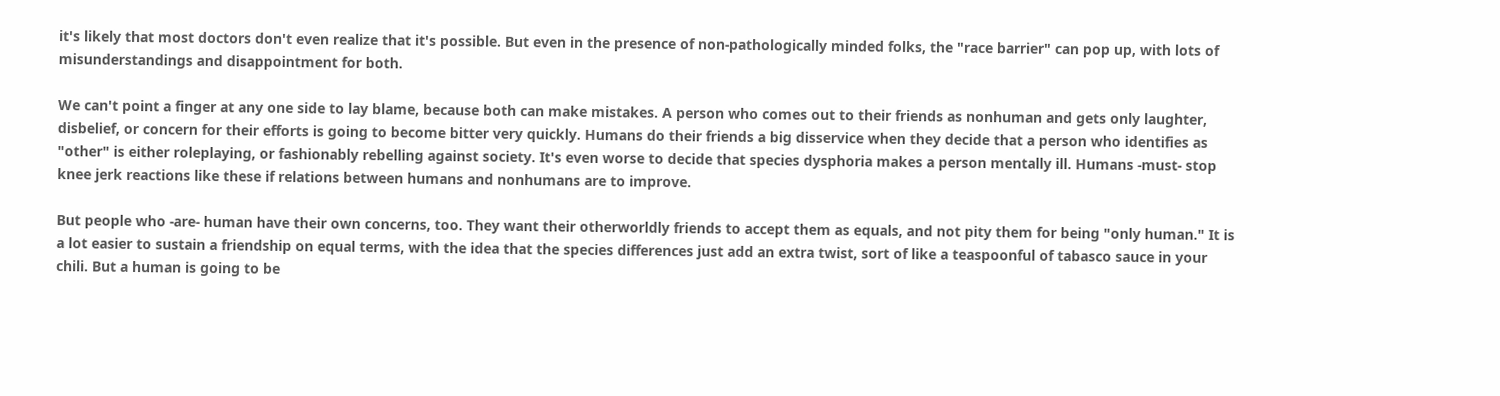it's likely that most doctors don't even realize that it's possible. But even in the presence of non-pathologically minded folks, the "race barrier" can pop up, with lots of misunderstandings and disappointment for both.

We can't point a finger at any one side to lay blame, because both can make mistakes. A person who comes out to their friends as nonhuman and gets only laughter, disbelief, or concern for their efforts is going to become bitter very quickly. Humans do their friends a big disservice when they decide that a person who identifies as "other" is either roleplaying, or fashionably rebelling against society. It's even worse to decide that species dysphoria makes a person mentally ill. Humans -must- stop knee jerk reactions like these if relations between humans and nonhumans are to improve.

But people who -are- human have their own concerns, too. They want their otherworldly friends to accept them as equals, and not pity them for being "only human." It is a lot easier to sustain a friendship on equal terms, with the idea that the species differences just add an extra twist, sort of like a teaspoonful of tabasco sauce in your chili. But a human is going to be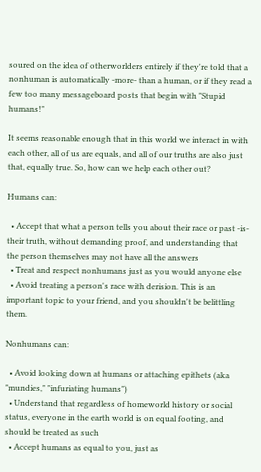soured on the idea of otherworlders entirely if they're told that a nonhuman is automatically -more- than a human, or if they read a few too many messageboard posts that begin with "Stupid humans!"

It seems reasonable enough that in this world we interact in with each other, all of us are equals, and all of our truths are also just that, equally true. So, how can we help each other out?

Humans can:

  • Accept that what a person tells you about their race or past -is- their truth, without demanding proof, and understanding that the person themselves may not have all the answers
  • Treat and respect nonhumans just as you would anyone else
  • Avoid treating a person's race with derision. This is an important topic to your friend, and you shouldn't be belittling them.

Nonhumans can:

  • Avoid looking down at humans or attaching epithets (aka "mundies," "infuriating humans")
  • Understand that regardless of homeworld history or social status, everyone in the earth world is on equal footing, and should be treated as such
  • Accept humans as equal to you, just as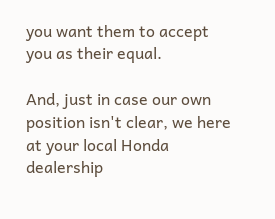you want them to accept you as their equal.

And, just in case our own position isn't clear, we here at your local Honda dealership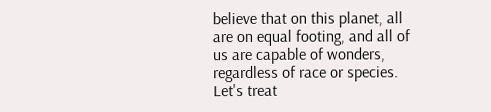believe that on this planet, all are on equal footing, and all of us are capable of wonders, regardless of race or species. Let's treat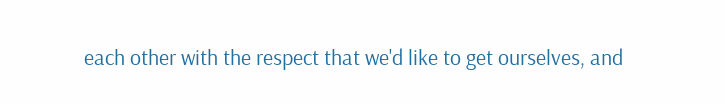each other with the respect that we'd like to get ourselves, and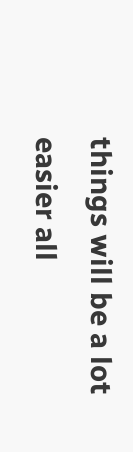things will be a lot easier all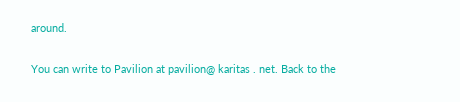around.

You can write to Pavilion at pavilion@ karitas . net. Back to the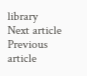library
Next article
Previous article